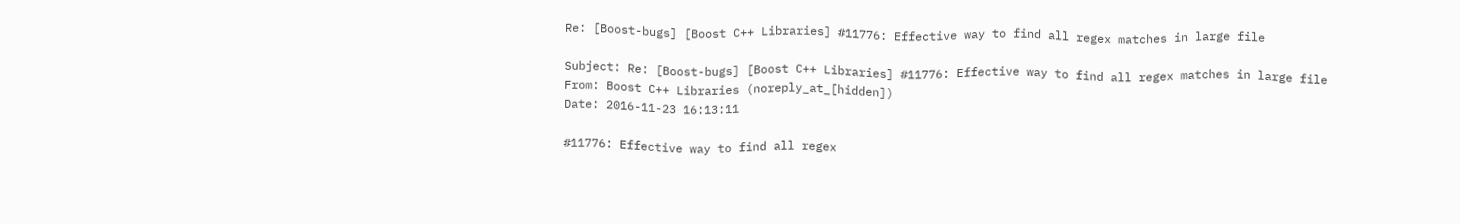Re: [Boost-bugs] [Boost C++ Libraries] #11776: Effective way to find all regex matches in large file

Subject: Re: [Boost-bugs] [Boost C++ Libraries] #11776: Effective way to find all regex matches in large file
From: Boost C++ Libraries (noreply_at_[hidden])
Date: 2016-11-23 16:13:11

#11776: Effective way to find all regex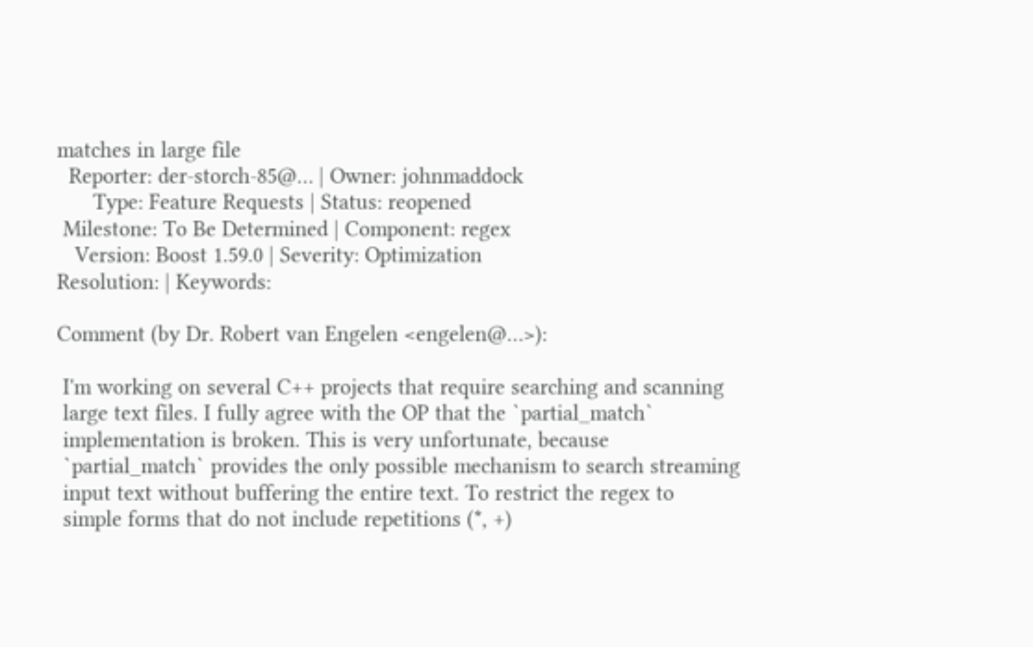matches in large file
  Reporter: der-storch-85@… | Owner: johnmaddock
      Type: Feature Requests | Status: reopened
 Milestone: To Be Determined | Component: regex
   Version: Boost 1.59.0 | Severity: Optimization
Resolution: | Keywords:

Comment (by Dr. Robert van Engelen <engelen@…>):

 I'm working on several C++ projects that require searching and scanning
 large text files. I fully agree with the OP that the `partial_match`
 implementation is broken. This is very unfortunate, because
 `partial_match` provides the only possible mechanism to search streaming
 input text without buffering the entire text. To restrict the regex to
 simple forms that do not include repetitions (*, +)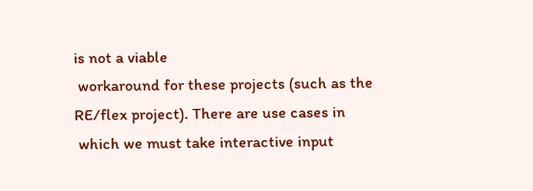is not a viable
 workaround for these projects (such as the RE/flex project). There are use cases in
 which we must take interactive input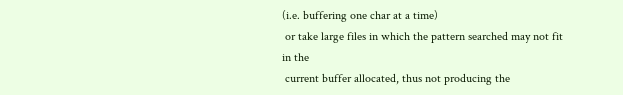(i.e. buffering one char at a time)
 or take large files in which the pattern searched may not fit in the
 current buffer allocated, thus not producing the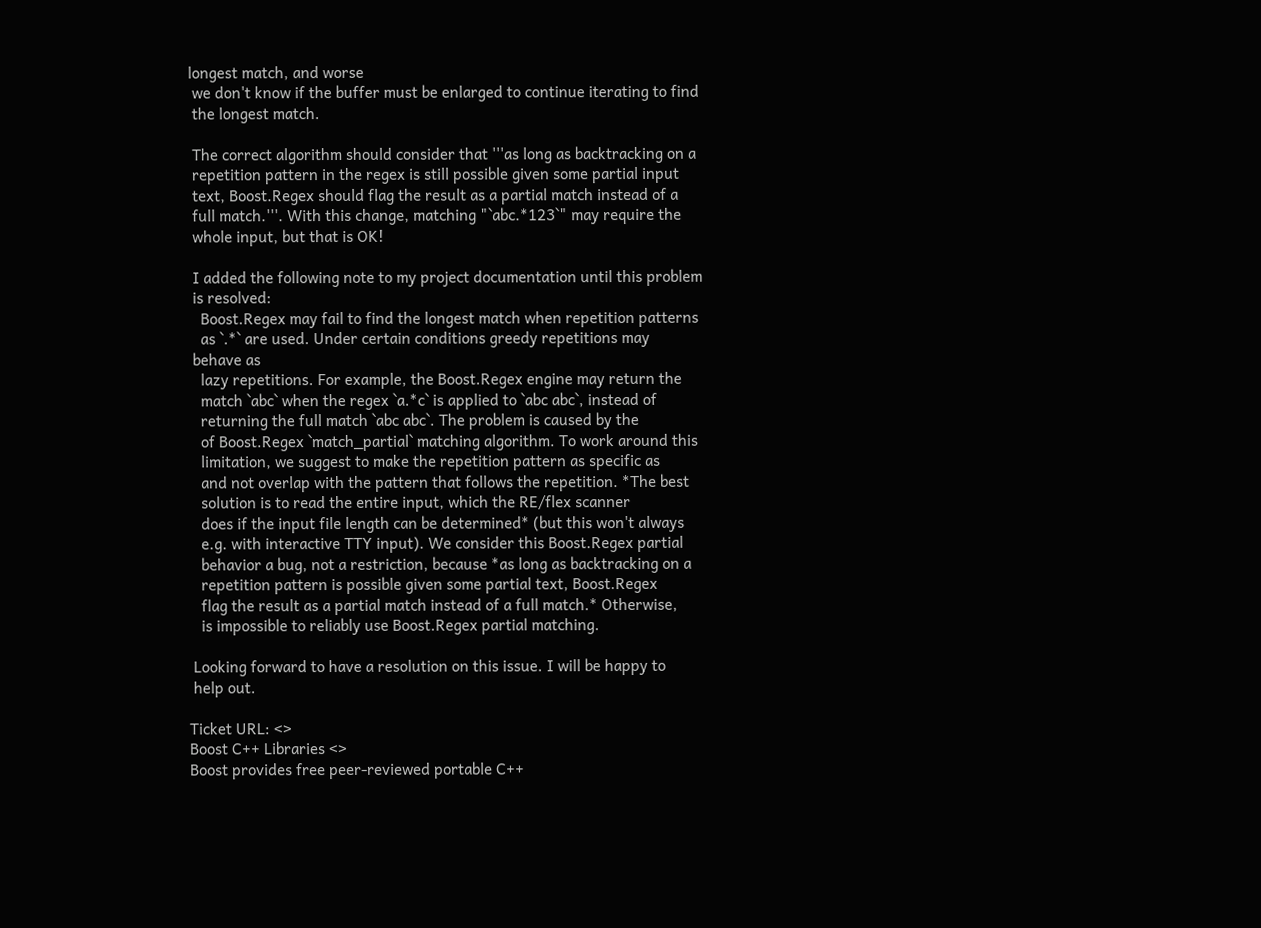longest match, and worse
 we don't know if the buffer must be enlarged to continue iterating to find
 the longest match.

 The correct algorithm should consider that '''as long as backtracking on a
 repetition pattern in the regex is still possible given some partial input
 text, Boost.Regex should flag the result as a partial match instead of a
 full match.'''. With this change, matching "`abc.*123`" may require the
 whole input, but that is OK!

 I added the following note to my project documentation until this problem
 is resolved:
   Boost.Regex may fail to find the longest match when repetition patterns
   as `.*` are used. Under certain conditions greedy repetitions may
 behave as
   lazy repetitions. For example, the Boost.Regex engine may return the
   match `abc` when the regex `a.*c` is applied to `abc abc`, instead of
   returning the full match `abc abc`. The problem is caused by the
   of Boost.Regex `match_partial` matching algorithm. To work around this
   limitation, we suggest to make the repetition pattern as specific as
   and not overlap with the pattern that follows the repetition. *The best
   solution is to read the entire input, which the RE/flex scanner
   does if the input file length can be determined* (but this won't always
   e.g. with interactive TTY input). We consider this Boost.Regex partial
   behavior a bug, not a restriction, because *as long as backtracking on a
   repetition pattern is possible given some partial text, Boost.Regex
   flag the result as a partial match instead of a full match.* Otherwise,
   is impossible to reliably use Boost.Regex partial matching.

 Looking forward to have a resolution on this issue. I will be happy to
 help out.

Ticket URL: <>
Boost C++ Libraries <>
Boost provides free peer-reviewed portable C++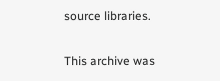source libraries.

This archive was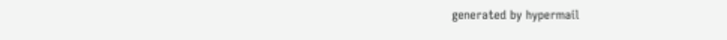generated by hypermail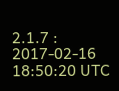2.1.7 : 2017-02-16 18:50:20 UTC